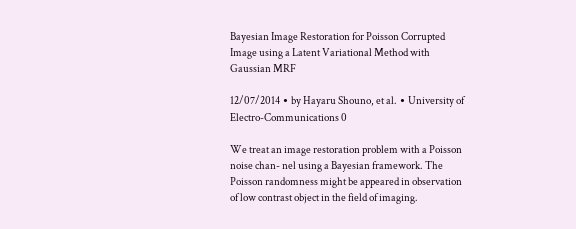Bayesian Image Restoration for Poisson Corrupted Image using a Latent Variational Method with Gaussian MRF

12/07/2014 ∙ by Hayaru Shouno, et al. ∙ University of Electro-Communications 0

We treat an image restoration problem with a Poisson noise chan- nel using a Bayesian framework. The Poisson randomness might be appeared in observation of low contrast object in the field of imaging.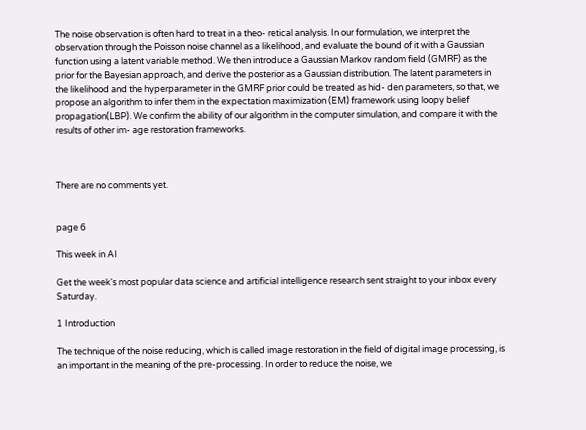The noise observation is often hard to treat in a theo- retical analysis. In our formulation, we interpret the observation through the Poisson noise channel as a likelihood, and evaluate the bound of it with a Gaussian function using a latent variable method. We then introduce a Gaussian Markov random field (GMRF) as the prior for the Bayesian approach, and derive the posterior as a Gaussian distribution. The latent parameters in the likelihood and the hyperparameter in the GMRF prior could be treated as hid- den parameters, so that, we propose an algorithm to infer them in the expectation maximization (EM) framework using loopy belief propagation(LBP). We confirm the ability of our algorithm in the computer simulation, and compare it with the results of other im- age restoration frameworks.



There are no comments yet.


page 6

This week in AI

Get the week's most popular data science and artificial intelligence research sent straight to your inbox every Saturday.

1 Introduction

The technique of the noise reducing, which is called image restoration in the field of digital image processing, is an important in the meaning of the pre-processing. In order to reduce the noise, we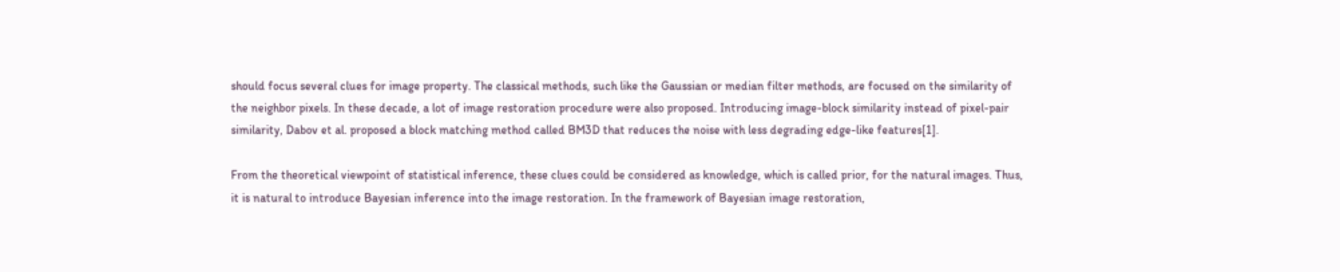should focus several clues for image property. The classical methods, such like the Gaussian or median filter methods, are focused on the similarity of the neighbor pixels. In these decade, a lot of image restoration procedure were also proposed. Introducing image-block similarity instead of pixel-pair similarity, Dabov et al. proposed a block matching method called BM3D that reduces the noise with less degrading edge-like features[1].

From the theoretical viewpoint of statistical inference, these clues could be considered as knowledge, which is called prior, for the natural images. Thus, it is natural to introduce Bayesian inference into the image restoration. In the framework of Bayesian image restoration,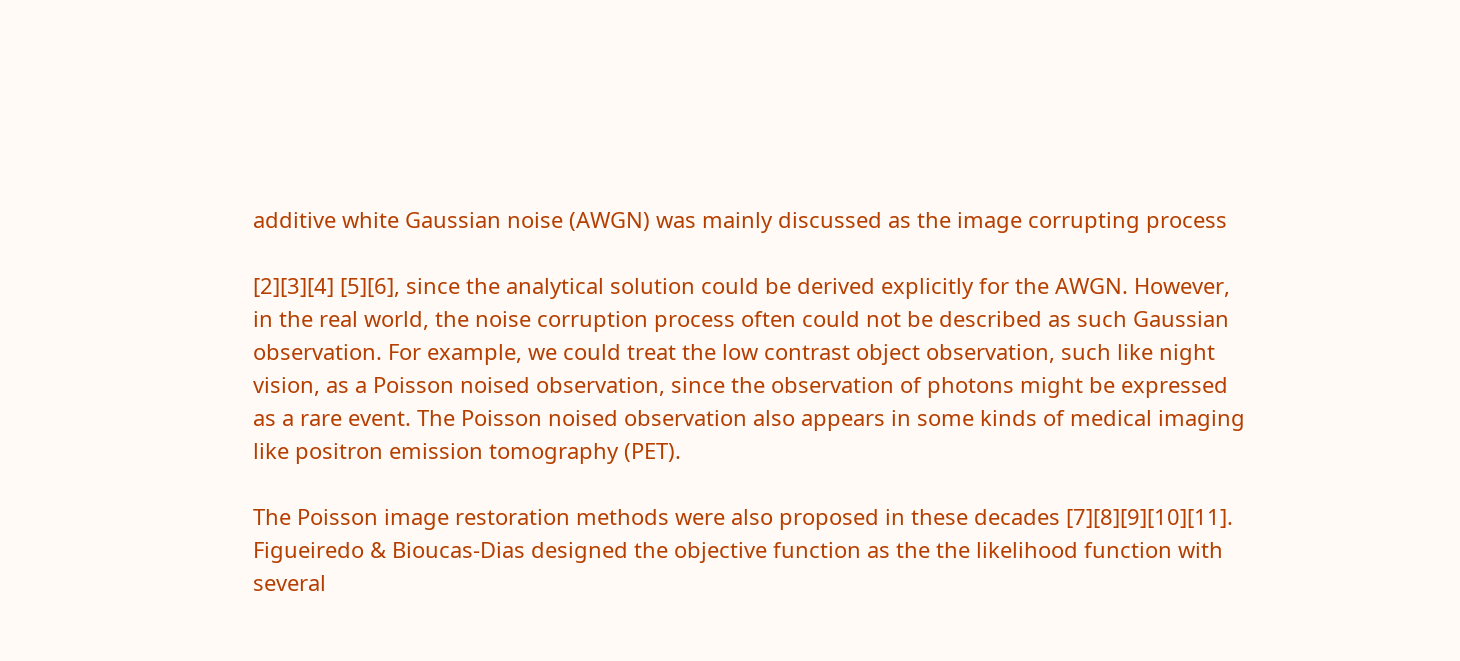additive white Gaussian noise (AWGN) was mainly discussed as the image corrupting process

[2][3][4] [5][6], since the analytical solution could be derived explicitly for the AWGN. However, in the real world, the noise corruption process often could not be described as such Gaussian observation. For example, we could treat the low contrast object observation, such like night vision, as a Poisson noised observation, since the observation of photons might be expressed as a rare event. The Poisson noised observation also appears in some kinds of medical imaging like positron emission tomography (PET).

The Poisson image restoration methods were also proposed in these decades [7][8][9][10][11]. Figueiredo & Bioucas-Dias designed the objective function as the the likelihood function with several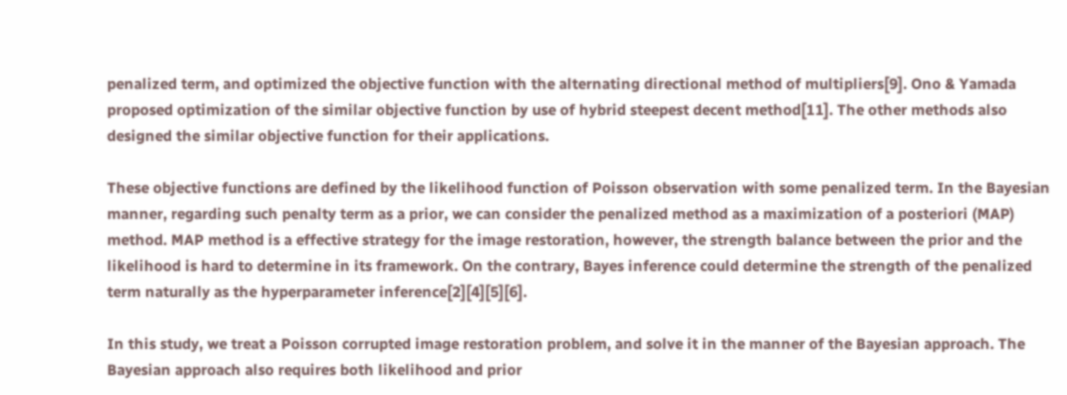penalized term, and optimized the objective function with the alternating directional method of multipliers[9]. Ono & Yamada proposed optimization of the similar objective function by use of hybrid steepest decent method[11]. The other methods also designed the similar objective function for their applications.

These objective functions are defined by the likelihood function of Poisson observation with some penalized term. In the Bayesian manner, regarding such penalty term as a prior, we can consider the penalized method as a maximization of a posteriori (MAP) method. MAP method is a effective strategy for the image restoration, however, the strength balance between the prior and the likelihood is hard to determine in its framework. On the contrary, Bayes inference could determine the strength of the penalized term naturally as the hyperparameter inference[2][4][5][6].

In this study, we treat a Poisson corrupted image restoration problem, and solve it in the manner of the Bayesian approach. The Bayesian approach also requires both likelihood and prior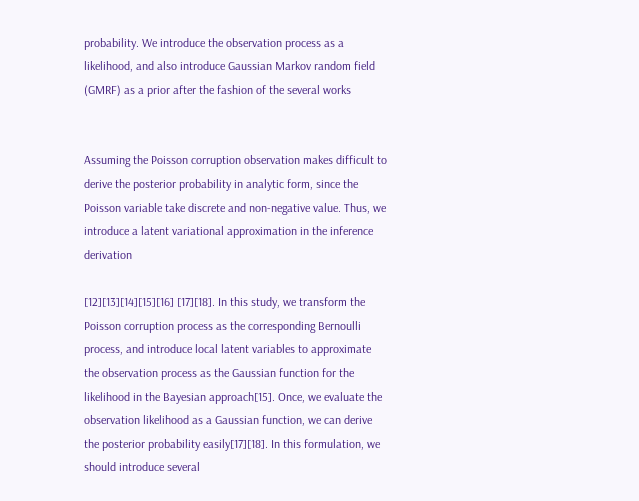probability. We introduce the observation process as a likelihood, and also introduce Gaussian Markov random field (GMRF) as a prior after the fashion of the several works


Assuming the Poisson corruption observation makes difficult to derive the posterior probability in analytic form, since the Poisson variable take discrete and non-negative value. Thus, we introduce a latent variational approximation in the inference derivation

[12][13][14][15][16] [17][18]. In this study, we transform the Poisson corruption process as the corresponding Bernoulli process, and introduce local latent variables to approximate the observation process as the Gaussian function for the likelihood in the Bayesian approach[15]. Once, we evaluate the observation likelihood as a Gaussian function, we can derive the posterior probability easily[17][18]. In this formulation, we should introduce several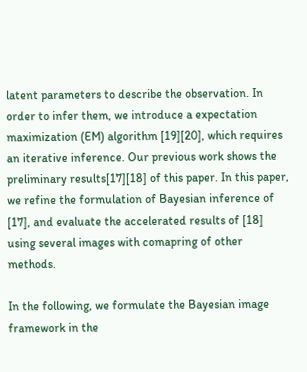latent parameters to describe the observation. In order to infer them, we introduce a expectation maximization (EM) algorithm [19][20], which requires an iterative inference. Our previous work shows the preliminary results[17][18] of this paper. In this paper, we refine the formulation of Bayesian inference of [17], and evaluate the accelerated results of [18] using several images with comapring of other methods.

In the following, we formulate the Bayesian image framework in the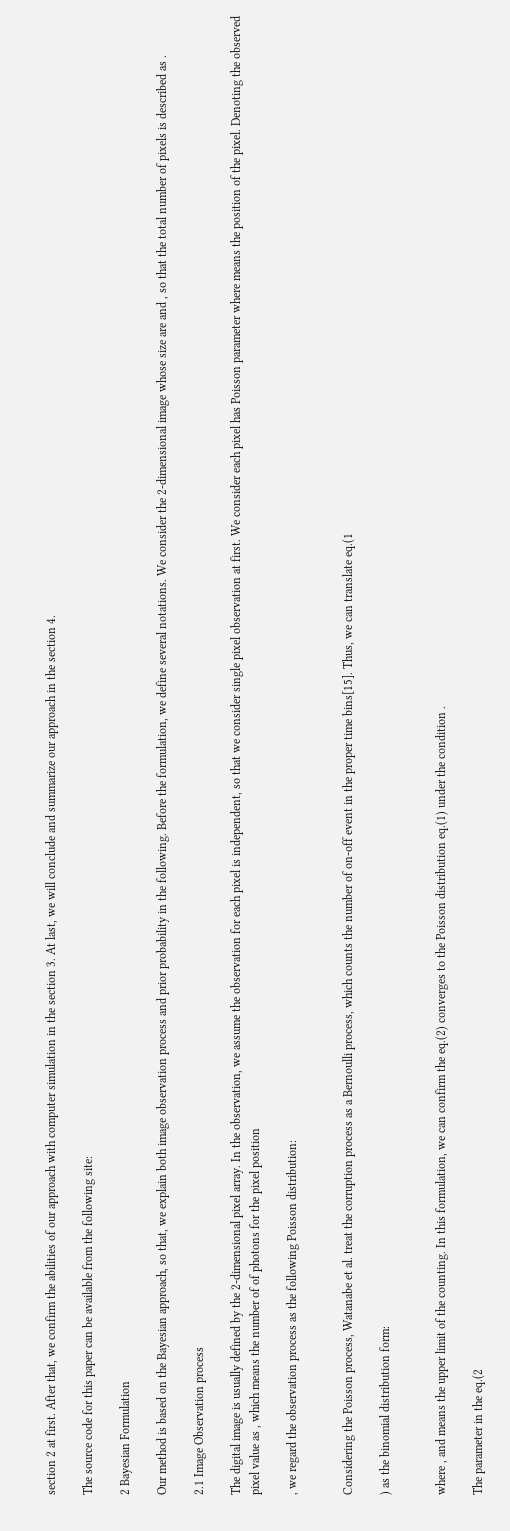section 2 at first. After that, we confirm the abilities of our approach with computer simulation in the section 3. At last, we will conclude and summarize our approach in the section 4.

The source code for this paper can be available from the following site:

2 Bayesian Formulation

Our method is based on the Bayesian approach, so that, we explain both image observation process and prior probability in the following. Before the formulation, we define several notations. We consider the 2-dimensional image whose size are and , so that the total number of pixels is described as .

2.1 Image Observation process

The digital image is usually defined by the 2-dimensional pixel array. In the observation, we assume the observation for each pixel is independent, so that we consider single pixel observation at first. We consider each pixel has Poisson parameter where means the position of the pixel. Denoting the observed pixel value as , which means the number of of photons for the pixel position

, we regard the observation process as the following Poisson distribution:


Considering the Poisson process, Watanabe et al. treat the corruption process as a Bernoulli process, which counts the number of on-off event in the proper time bins[15]. Thus, we can translate eq.(1

) as the binomial distribution form:


where , and means the upper limit of the counting. In this formulation, we can confirm the eq.(2) converges to the Poisson distribution eq.(1) under the condition .

The parameter in the eq.(2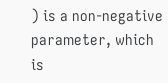) is a non-negative parameter, which is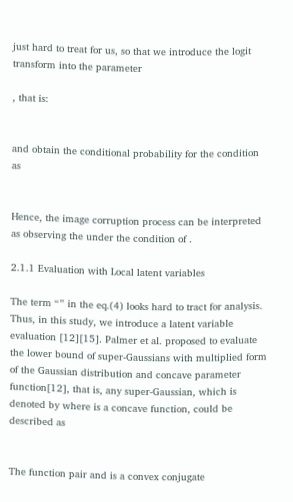just hard to treat for us, so that we introduce the logit transform into the parameter

, that is:


and obtain the conditional probability for the condition as


Hence, the image corruption process can be interpreted as observing the under the condition of .

2.1.1 Evaluation with Local latent variables

The term “” in the eq.(4) looks hard to tract for analysis. Thus, in this study, we introduce a latent variable evaluation [12][15]. Palmer et al. proposed to evaluate the lower bound of super-Gaussians with multiplied form of the Gaussian distribution and concave parameter function[12], that is, any super-Gaussian, which is denoted by where is a concave function, could be described as


The function pair and is a convex conjugate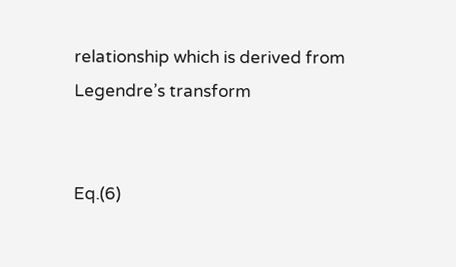relationship which is derived from Legendre’s transform


Eq.(6)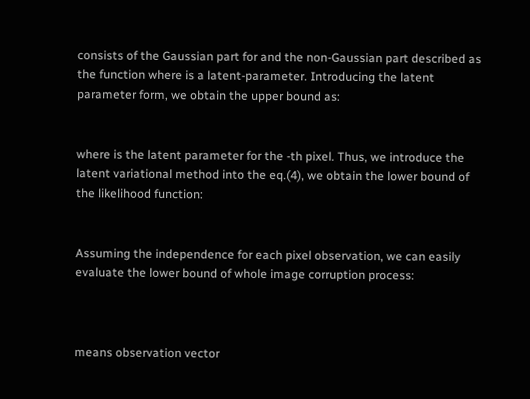consists of the Gaussian part for and the non-Gaussian part described as the function where is a latent-parameter. Introducing the latent parameter form, we obtain the upper bound as:


where is the latent parameter for the -th pixel. Thus, we introduce the latent variational method into the eq.(4), we obtain the lower bound of the likelihood function:


Assuming the independence for each pixel observation, we can easily evaluate the lower bound of whole image corruption process:



means observation vector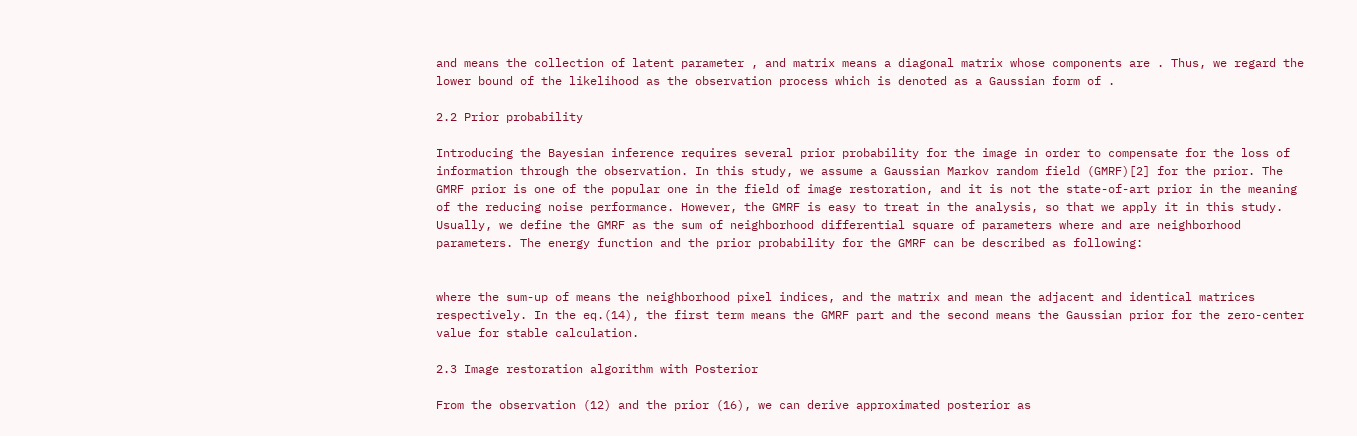and means the collection of latent parameter , and matrix means a diagonal matrix whose components are . Thus, we regard the lower bound of the likelihood as the observation process which is denoted as a Gaussian form of .

2.2 Prior probability

Introducing the Bayesian inference requires several prior probability for the image in order to compensate for the loss of information through the observation. In this study, we assume a Gaussian Markov random field (GMRF)[2] for the prior. The GMRF prior is one of the popular one in the field of image restoration, and it is not the state-of-art prior in the meaning of the reducing noise performance. However, the GMRF is easy to treat in the analysis, so that we apply it in this study. Usually, we define the GMRF as the sum of neighborhood differential square of parameters where and are neighborhood parameters. The energy function and the prior probability for the GMRF can be described as following:


where the sum-up of means the neighborhood pixel indices, and the matrix and mean the adjacent and identical matrices respectively. In the eq.(14), the first term means the GMRF part and the second means the Gaussian prior for the zero-center value for stable calculation.

2.3 Image restoration algorithm with Posterior

From the observation (12) and the prior (16), we can derive approximated posterior as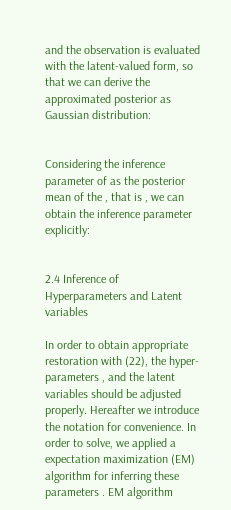and the observation is evaluated with the latent-valued form, so that we can derive the approximated posterior as Gaussian distribution:


Considering the inference parameter of as the posterior mean of the , that is , we can obtain the inference parameter explicitly:


2.4 Inference of Hyperparameters and Latent variables

In order to obtain appropriate restoration with (22), the hyper-parameters , and the latent variables should be adjusted properly. Hereafter we introduce the notation for convenience. In order to solve, we applied a expectation maximization (EM) algorithm for inferring these parameters . EM algorithm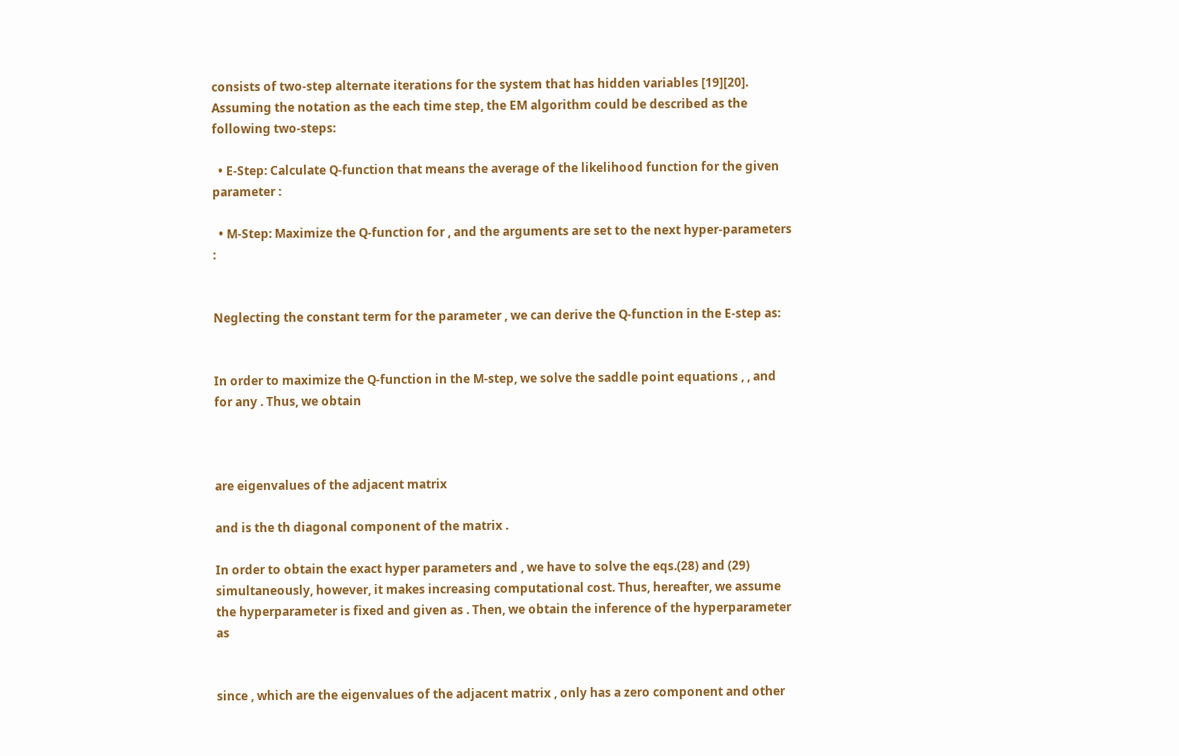consists of two-step alternate iterations for the system that has hidden variables [19][20]. Assuming the notation as the each time step, the EM algorithm could be described as the following two-steps:

  • E-Step: Calculate Q-function that means the average of the likelihood function for the given parameter :

  • M-Step: Maximize the Q-function for , and the arguments are set to the next hyper-parameters :


Neglecting the constant term for the parameter , we can derive the Q-function in the E-step as:


In order to maximize the Q-function in the M-step, we solve the saddle point equations , , and for any . Thus, we obtain



are eigenvalues of the adjacent matrix

and is the th diagonal component of the matrix .

In order to obtain the exact hyper parameters and , we have to solve the eqs.(28) and (29) simultaneously, however, it makes increasing computational cost. Thus, hereafter, we assume the hyperparameter is fixed and given as . Then, we obtain the inference of the hyperparameter as


since , which are the eigenvalues of the adjacent matrix , only has a zero component and other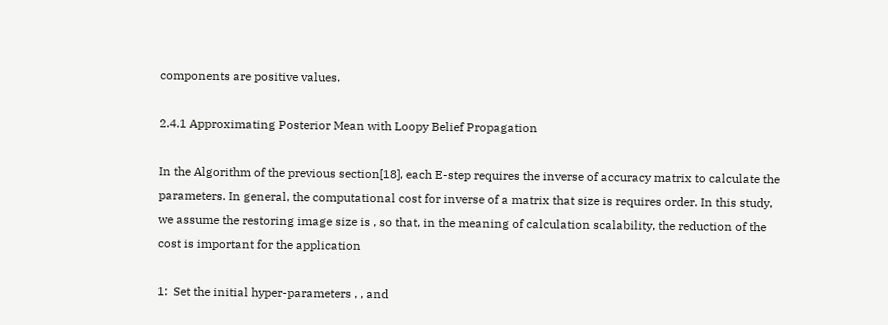components are positive values.

2.4.1 Approximating Posterior Mean with Loopy Belief Propagation

In the Algorithm of the previous section[18], each E-step requires the inverse of accuracy matrix to calculate the parameters. In general, the computational cost for inverse of a matrix that size is requires order. In this study, we assume the restoring image size is , so that, in the meaning of calculation scalability, the reduction of the cost is important for the application

1:  Set the initial hyper-parameters , , and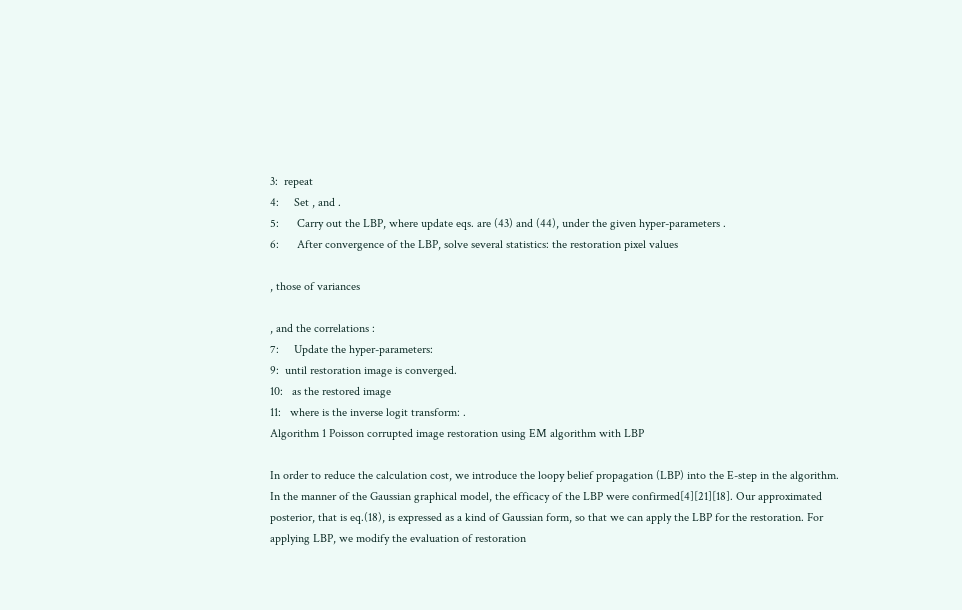3:  repeat
4:     Set , and .
5:      Carry out the LBP, where update eqs. are (43) and (44), under the given hyper-parameters .
6:      After convergence of the LBP, solve several statistics: the restoration pixel values

, those of variances

, and the correlations :
7:     Update the hyper-parameters:
9:  until restoration image is converged.
10:   as the restored image
11:   where is the inverse logit transform: .
Algorithm 1 Poisson corrupted image restoration using EM algorithm with LBP

In order to reduce the calculation cost, we introduce the loopy belief propagation (LBP) into the E-step in the algorithm. In the manner of the Gaussian graphical model, the efficacy of the LBP were confirmed[4][21][18]. Our approximated posterior, that is eq.(18), is expressed as a kind of Gaussian form, so that we can apply the LBP for the restoration. For applying LBP, we modify the evaluation of restoration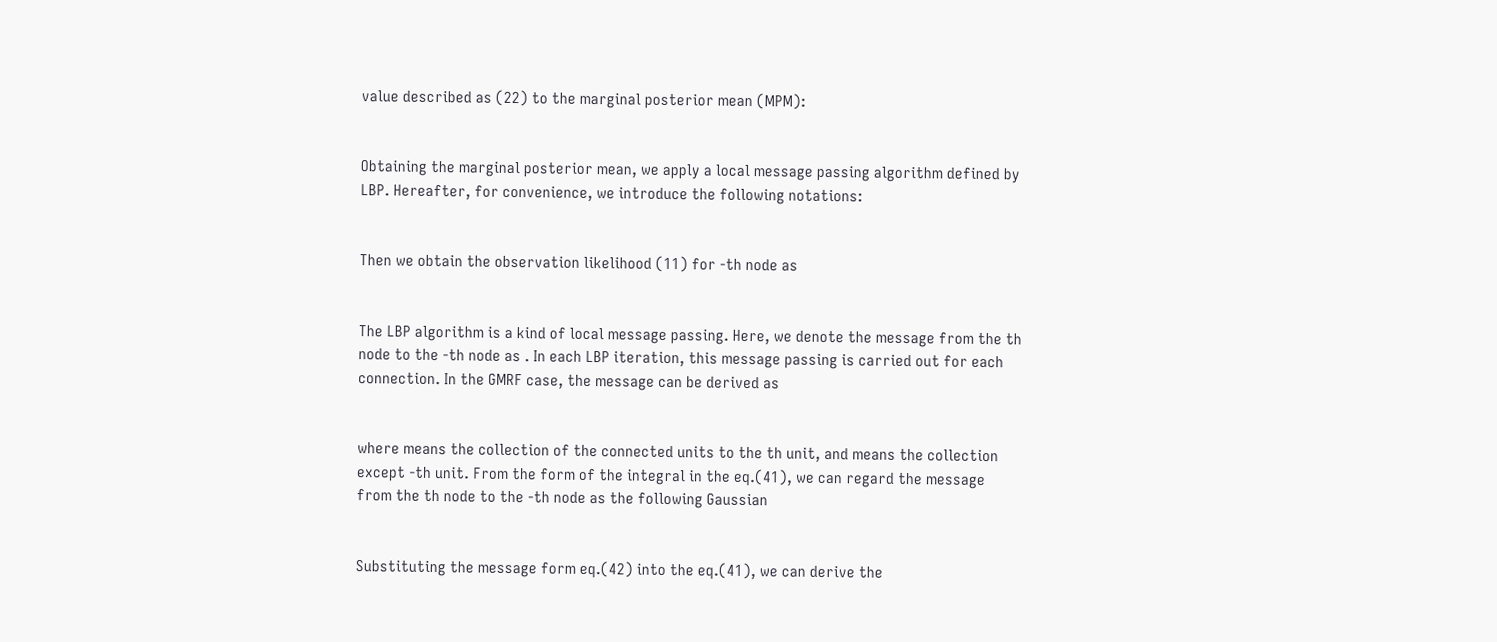value described as (22) to the marginal posterior mean (MPM):


Obtaining the marginal posterior mean, we apply a local message passing algorithm defined by LBP. Hereafter, for convenience, we introduce the following notations:


Then we obtain the observation likelihood (11) for -th node as


The LBP algorithm is a kind of local message passing. Here, we denote the message from the th node to the -th node as . In each LBP iteration, this message passing is carried out for each connection. In the GMRF case, the message can be derived as


where means the collection of the connected units to the th unit, and means the collection except -th unit. From the form of the integral in the eq.(41), we can regard the message from the th node to the -th node as the following Gaussian


Substituting the message form eq.(42) into the eq.(41), we can derive the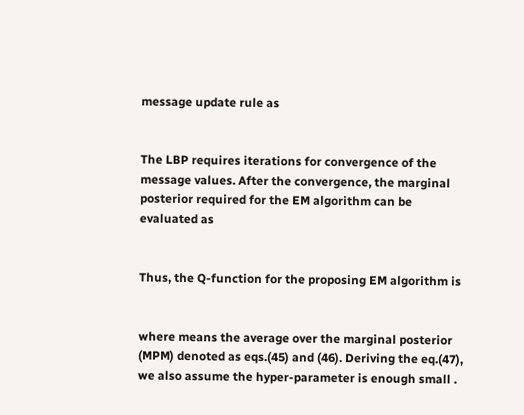message update rule as


The LBP requires iterations for convergence of the message values. After the convergence, the marginal posterior required for the EM algorithm can be evaluated as


Thus, the Q-function for the proposing EM algorithm is


where means the average over the marginal posterior (MPM) denoted as eqs.(45) and (46). Deriving the eq.(47), we also assume the hyper-parameter is enough small .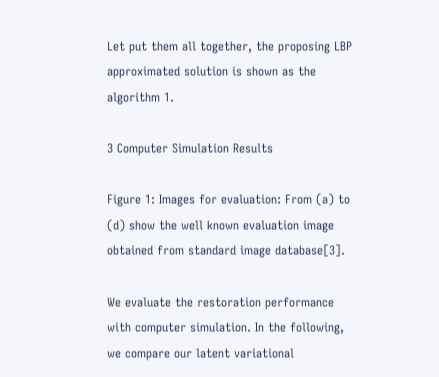Let put them all together, the proposing LBP approximated solution is shown as the algorithm 1.

3 Computer Simulation Results

Figure 1: Images for evaluation: From (a) to (d) show the well known evaluation image obtained from standard image database[3].

We evaluate the restoration performance with computer simulation. In the following, we compare our latent variational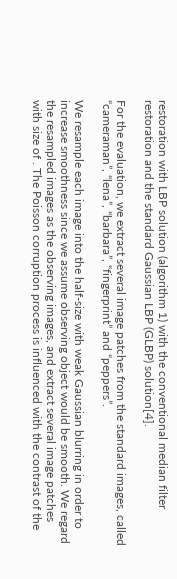restoration with LBP solution (algorithm 1) with the conventional median filter restoration and the standard Gaussian LBP (GLBP) solution[4].

For the evaluation, we extract several image patches from the standard images, called “cameraman”, “lena”, “barbara”, “fingerprint” and “peppers”.

We resample each image into the half-size with weak Gaussian blurring in order to increase smoothness since we assume observing object would be smooth. We regard the resampled images as the observing images, and extract several image patches with size of . The Poisson corruption process is influenced with the contrast of the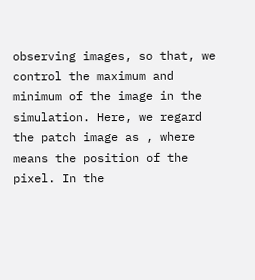observing images, so that, we control the maximum and minimum of the image in the simulation. Here, we regard the patch image as , where means the position of the pixel. In the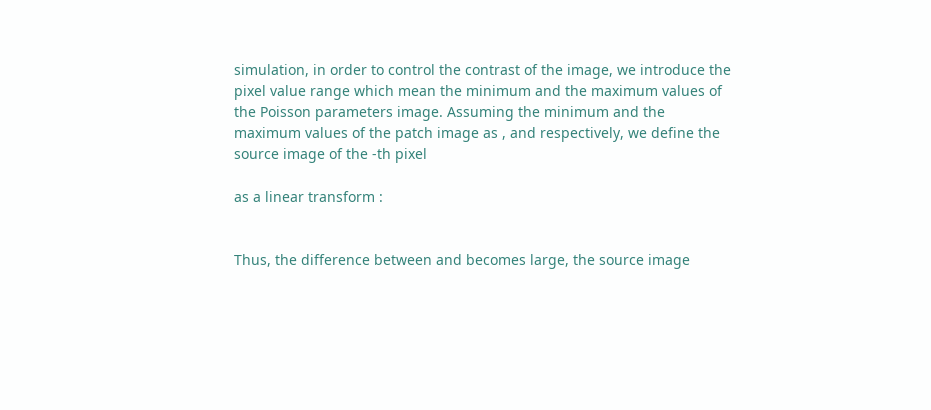simulation, in order to control the contrast of the image, we introduce the pixel value range which mean the minimum and the maximum values of the Poisson parameters image. Assuming the minimum and the maximum values of the patch image as , and respectively, we define the source image of the -th pixel

as a linear transform :


Thus, the difference between and becomes large, the source image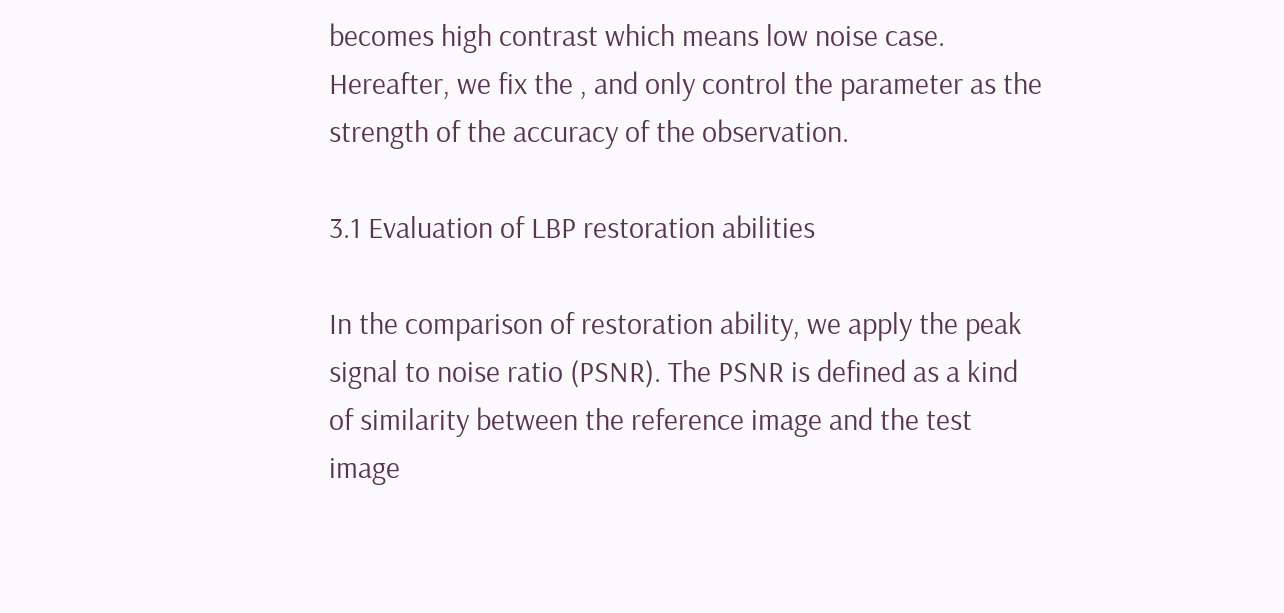becomes high contrast which means low noise case. Hereafter, we fix the , and only control the parameter as the strength of the accuracy of the observation.

3.1 Evaluation of LBP restoration abilities

In the comparison of restoration ability, we apply the peak signal to noise ratio (PSNR). The PSNR is defined as a kind of similarity between the reference image and the test image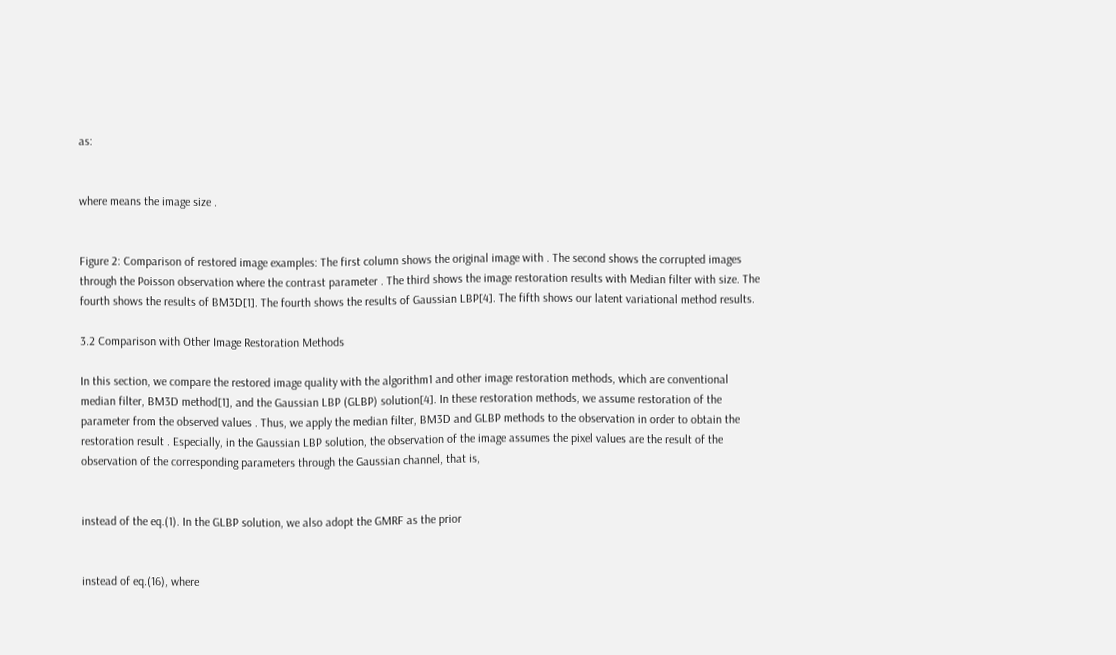as:


where means the image size .


Figure 2: Comparison of restored image examples: The first column shows the original image with . The second shows the corrupted images through the Poisson observation where the contrast parameter . The third shows the image restoration results with Median filter with size. The fourth shows the results of BM3D[1]. The fourth shows the results of Gaussian LBP[4]. The fifth shows our latent variational method results.

3.2 Comparison with Other Image Restoration Methods

In this section, we compare the restored image quality with the algorithm1 and other image restoration methods, which are conventional median filter, BM3D method[1], and the Gaussian LBP (GLBP) solution[4]. In these restoration methods, we assume restoration of the parameter from the observed values . Thus, we apply the median filter, BM3D and GLBP methods to the observation in order to obtain the restoration result . Especially, in the Gaussian LBP solution, the observation of the image assumes the pixel values are the result of the observation of the corresponding parameters through the Gaussian channel, that is,


instead of the eq.(1). In the GLBP solution, we also adopt the GMRF as the prior


instead of eq.(16), where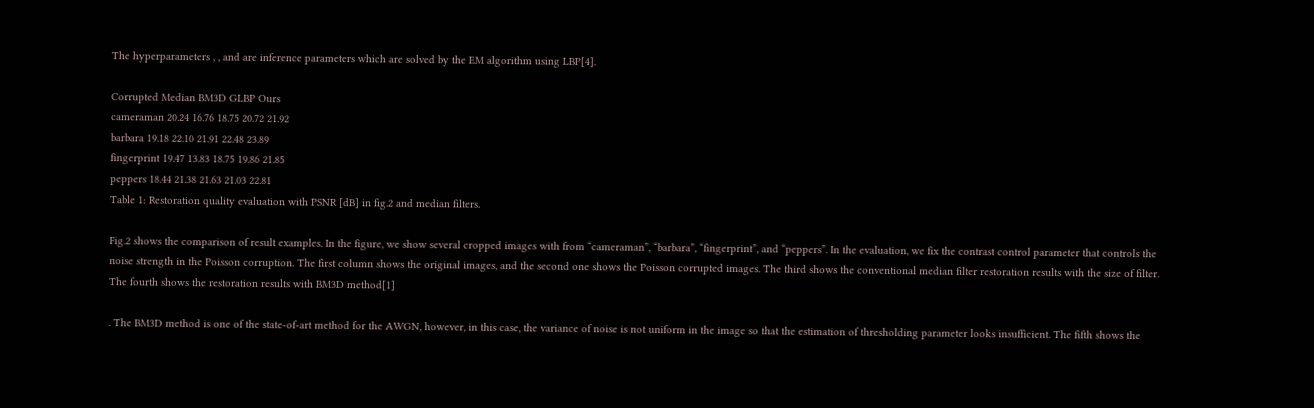The hyperparameters , , and are inference parameters which are solved by the EM algorithm using LBP[4].

Corrupted Median BM3D GLBP Ours
cameraman 20.24 16.76 18.75 20.72 21.92
barbara 19.18 22.10 21.91 22.48 23.89
fingerprint 19.47 13.83 18.75 19.86 21.85
peppers 18.44 21.38 21.63 21.03 22.81
Table 1: Restoration quality evaluation with PSNR [dB] in fig.2 and median filters.

Fig.2 shows the comparison of result examples. In the figure, we show several cropped images with from “cameraman”, “barbara”, “fingerprint”, and “peppers”. In the evaluation, we fix the contrast control parameter that controls the noise strength in the Poisson corruption. The first column shows the original images, and the second one shows the Poisson corrupted images. The third shows the conventional median filter restoration results with the size of filter. The fourth shows the restoration results with BM3D method[1]

. The BM3D method is one of the state-of-art method for the AWGN, however, in this case, the variance of noise is not uniform in the image so that the estimation of thresholding parameter looks insufficient. The fifth shows the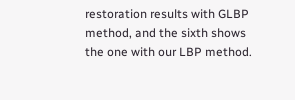restoration results with GLBP method, and the sixth shows the one with our LBP method.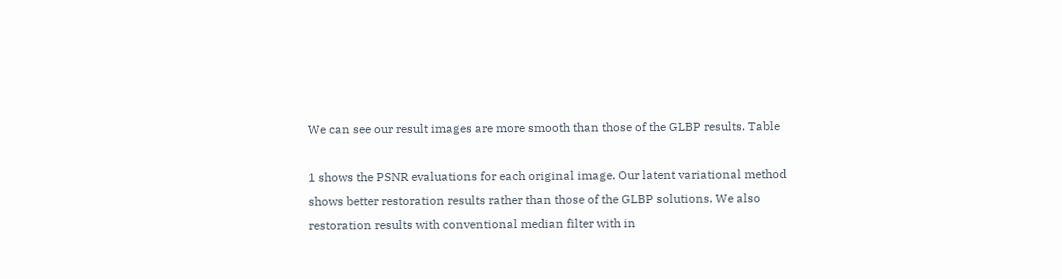We can see our result images are more smooth than those of the GLBP results. Table

1 shows the PSNR evaluations for each original image. Our latent variational method shows better restoration results rather than those of the GLBP solutions. We also restoration results with conventional median filter with in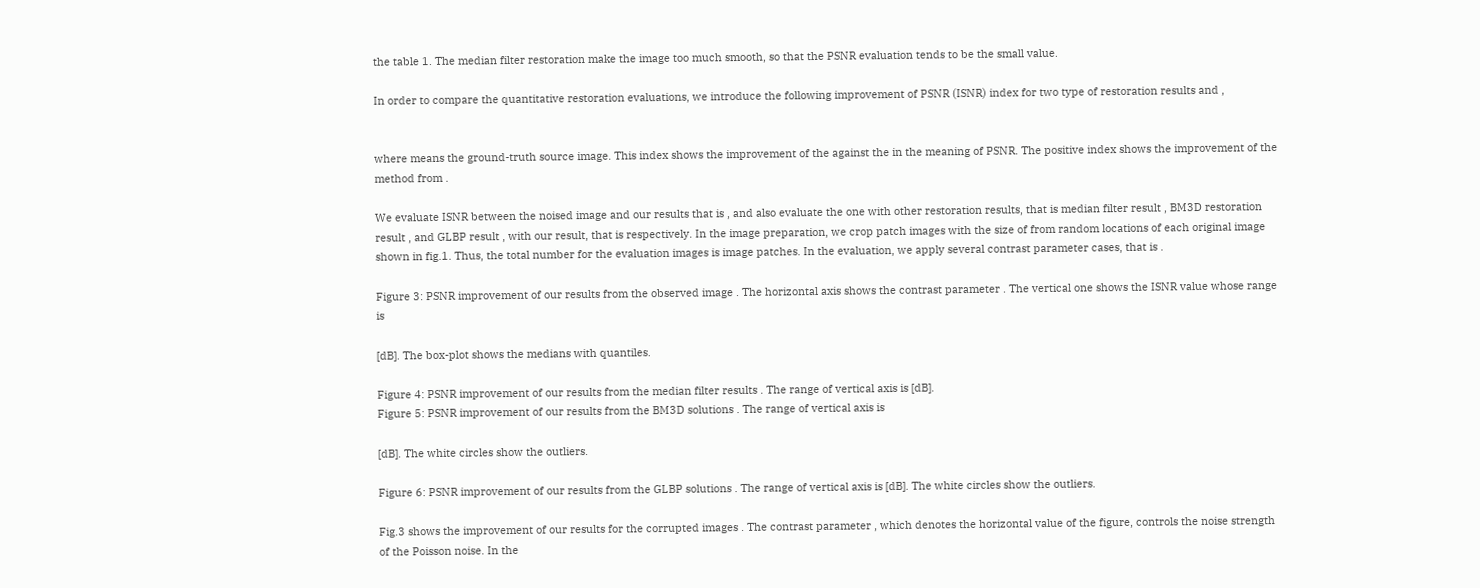the table 1. The median filter restoration make the image too much smooth, so that the PSNR evaluation tends to be the small value.

In order to compare the quantitative restoration evaluations, we introduce the following improvement of PSNR (ISNR) index for two type of restoration results and ,


where means the ground-truth source image. This index shows the improvement of the against the in the meaning of PSNR. The positive index shows the improvement of the method from .

We evaluate ISNR between the noised image and our results that is , and also evaluate the one with other restoration results, that is median filter result , BM3D restoration result , and GLBP result , with our result, that is respectively. In the image preparation, we crop patch images with the size of from random locations of each original image shown in fig.1. Thus, the total number for the evaluation images is image patches. In the evaluation, we apply several contrast parameter cases, that is .

Figure 3: PSNR improvement of our results from the observed image . The horizontal axis shows the contrast parameter . The vertical one shows the ISNR value whose range is

[dB]. The box-plot shows the medians with quantiles.

Figure 4: PSNR improvement of our results from the median filter results . The range of vertical axis is [dB].
Figure 5: PSNR improvement of our results from the BM3D solutions . The range of vertical axis is

[dB]. The white circles show the outliers.

Figure 6: PSNR improvement of our results from the GLBP solutions . The range of vertical axis is [dB]. The white circles show the outliers.

Fig.3 shows the improvement of our results for the corrupted images . The contrast parameter , which denotes the horizontal value of the figure, controls the noise strength of the Poisson noise. In the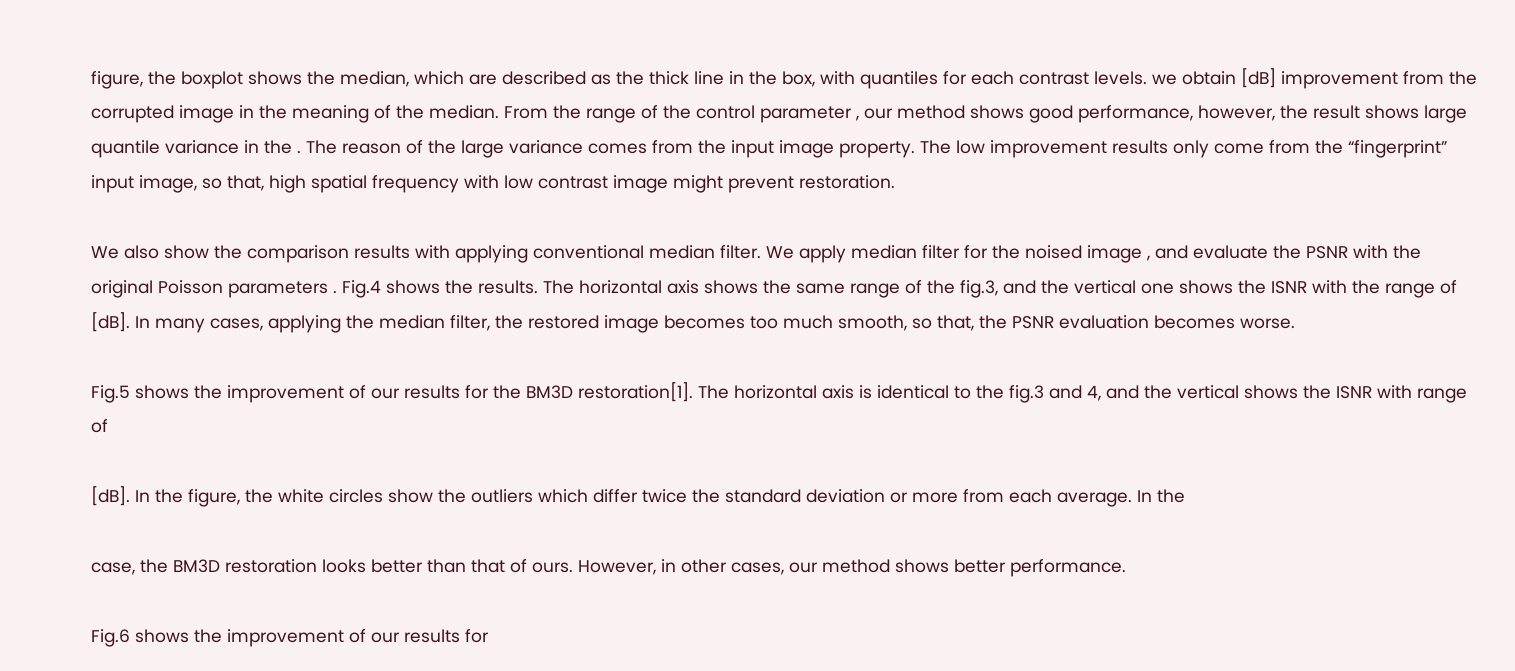figure, the boxplot shows the median, which are described as the thick line in the box, with quantiles for each contrast levels. we obtain [dB] improvement from the corrupted image in the meaning of the median. From the range of the control parameter , our method shows good performance, however, the result shows large quantile variance in the . The reason of the large variance comes from the input image property. The low improvement results only come from the “fingerprint” input image, so that, high spatial frequency with low contrast image might prevent restoration.

We also show the comparison results with applying conventional median filter. We apply median filter for the noised image , and evaluate the PSNR with the original Poisson parameters . Fig.4 shows the results. The horizontal axis shows the same range of the fig.3, and the vertical one shows the ISNR with the range of [dB]. In many cases, applying the median filter, the restored image becomes too much smooth, so that, the PSNR evaluation becomes worse.

Fig.5 shows the improvement of our results for the BM3D restoration[1]. The horizontal axis is identical to the fig.3 and 4, and the vertical shows the ISNR with range of

[dB]. In the figure, the white circles show the outliers which differ twice the standard deviation or more from each average. In the

case, the BM3D restoration looks better than that of ours. However, in other cases, our method shows better performance.

Fig.6 shows the improvement of our results for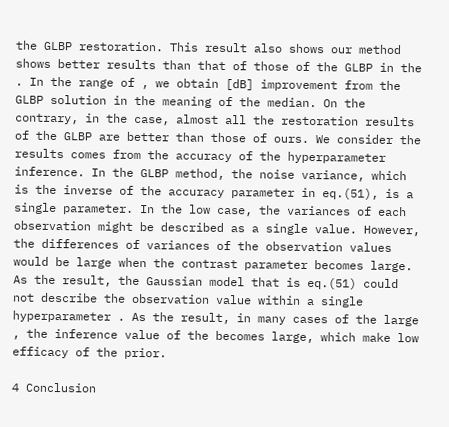the GLBP restoration. This result also shows our method shows better results than that of those of the GLBP in the . In the range of , we obtain [dB] improvement from the GLBP solution in the meaning of the median. On the contrary, in the case, almost all the restoration results of the GLBP are better than those of ours. We consider the results comes from the accuracy of the hyperparameter inference. In the GLBP method, the noise variance, which is the inverse of the accuracy parameter in eq.(51), is a single parameter. In the low case, the variances of each observation might be described as a single value. However, the differences of variances of the observation values would be large when the contrast parameter becomes large. As the result, the Gaussian model that is eq.(51) could not describe the observation value within a single hyperparameter . As the result, in many cases of the large , the inference value of the becomes large, which make low efficacy of the prior.

4 Conclusion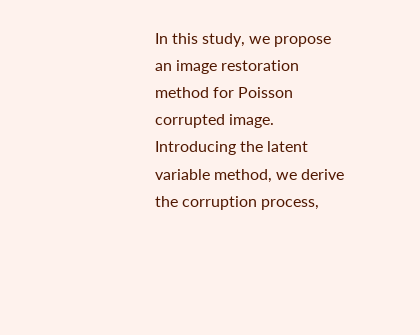In this study, we propose an image restoration method for Poisson corrupted image. Introducing the latent variable method, we derive the corruption process,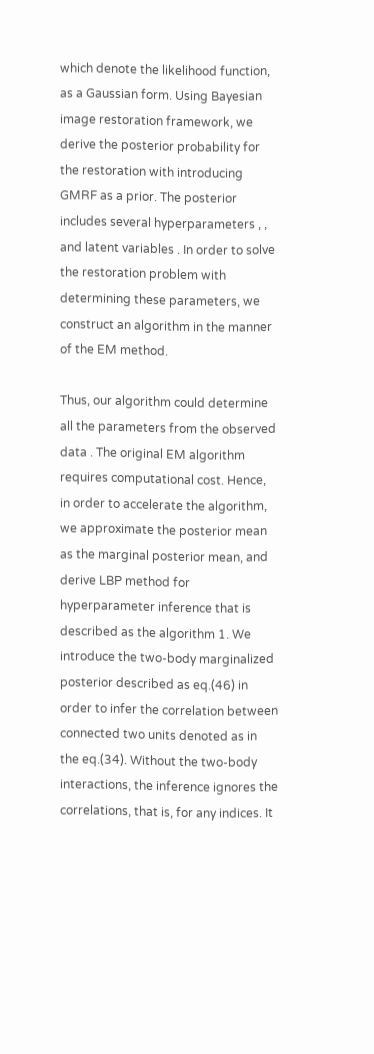which denote the likelihood function, as a Gaussian form. Using Bayesian image restoration framework, we derive the posterior probability for the restoration with introducing GMRF as a prior. The posterior includes several hyperparameters , , and latent variables . In order to solve the restoration problem with determining these parameters, we construct an algorithm in the manner of the EM method.

Thus, our algorithm could determine all the parameters from the observed data . The original EM algorithm requires computational cost. Hence, in order to accelerate the algorithm, we approximate the posterior mean as the marginal posterior mean, and derive LBP method for hyperparameter inference that is described as the algorithm 1. We introduce the two-body marginalized posterior described as eq.(46) in order to infer the correlation between connected two units denoted as in the eq.(34). Without the two-body interactions, the inference ignores the correlations, that is, for any indices. It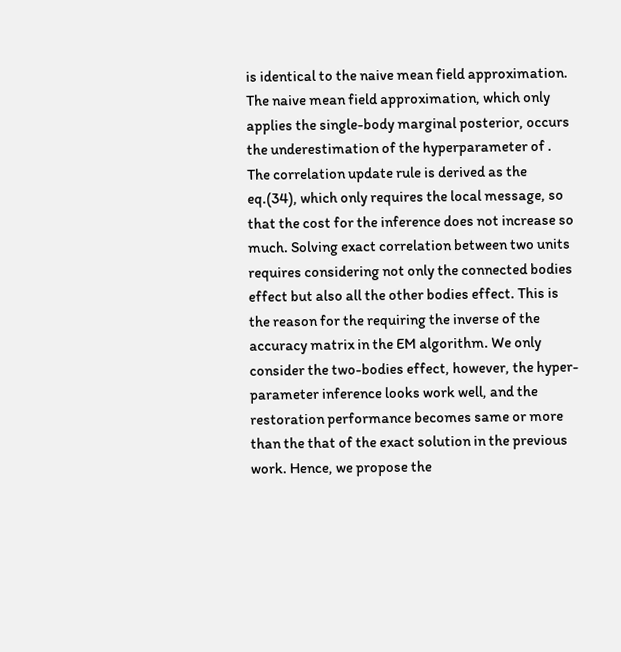is identical to the naive mean field approximation. The naive mean field approximation, which only applies the single-body marginal posterior, occurs the underestimation of the hyperparameter of . The correlation update rule is derived as the eq.(34), which only requires the local message, so that the cost for the inference does not increase so much. Solving exact correlation between two units requires considering not only the connected bodies effect but also all the other bodies effect. This is the reason for the requiring the inverse of the accuracy matrix in the EM algorithm. We only consider the two-bodies effect, however, the hyper-parameter inference looks work well, and the restoration performance becomes same or more than the that of the exact solution in the previous work. Hence, we propose the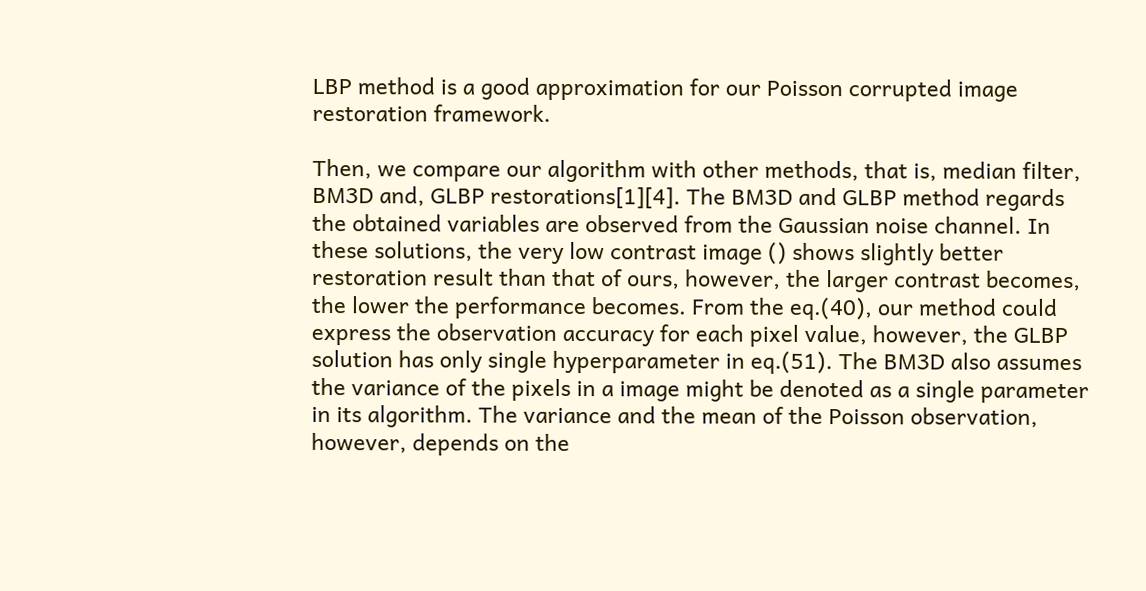LBP method is a good approximation for our Poisson corrupted image restoration framework.

Then, we compare our algorithm with other methods, that is, median filter, BM3D and, GLBP restorations[1][4]. The BM3D and GLBP method regards the obtained variables are observed from the Gaussian noise channel. In these solutions, the very low contrast image () shows slightly better restoration result than that of ours, however, the larger contrast becomes, the lower the performance becomes. From the eq.(40), our method could express the observation accuracy for each pixel value, however, the GLBP solution has only single hyperparameter in eq.(51). The BM3D also assumes the variance of the pixels in a image might be denoted as a single parameter in its algorithm. The variance and the mean of the Poisson observation, however, depends on the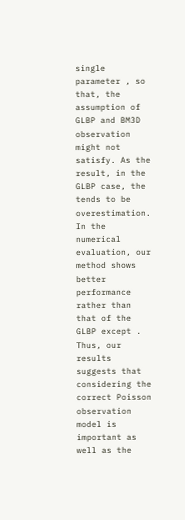single parameter , so that, the assumption of GLBP and BM3D observation might not satisfy. As the result, in the GLBP case, the tends to be overestimation. In the numerical evaluation, our method shows better performance rather than that of the GLBP except . Thus, our results suggests that considering the correct Poisson observation model is important as well as the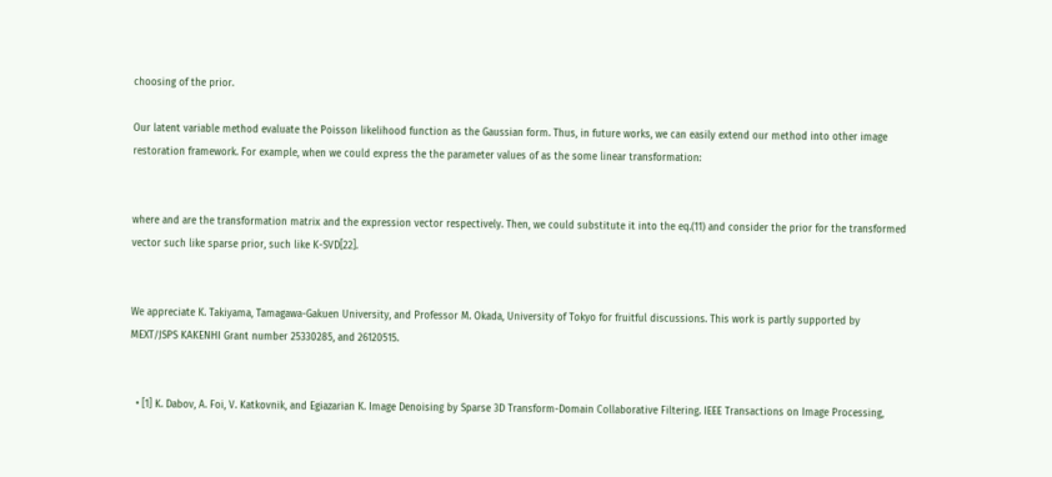choosing of the prior.

Our latent variable method evaluate the Poisson likelihood function as the Gaussian form. Thus, in future works, we can easily extend our method into other image restoration framework. For example, when we could express the the parameter values of as the some linear transformation:


where and are the transformation matrix and the expression vector respectively. Then, we could substitute it into the eq.(11) and consider the prior for the transformed vector such like sparse prior, such like K-SVD[22].


We appreciate K. Takiyama, Tamagawa-Gakuen University, and Professor M. Okada, University of Tokyo for fruitful discussions. This work is partly supported by MEXT/JSPS KAKENHI Grant number 25330285, and 26120515.


  • [1] K. Dabov, A. Foi, V. Katkovnik, and Egiazarian K. Image Denoising by Sparse 3D Transform-Domain Collaborative Filtering. IEEE Transactions on Image Processing,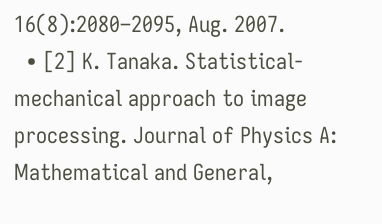16(8):2080–2095, Aug. 2007.
  • [2] K. Tanaka. Statistical-mechanical approach to image processing. Journal of Physics A: Mathematical and General,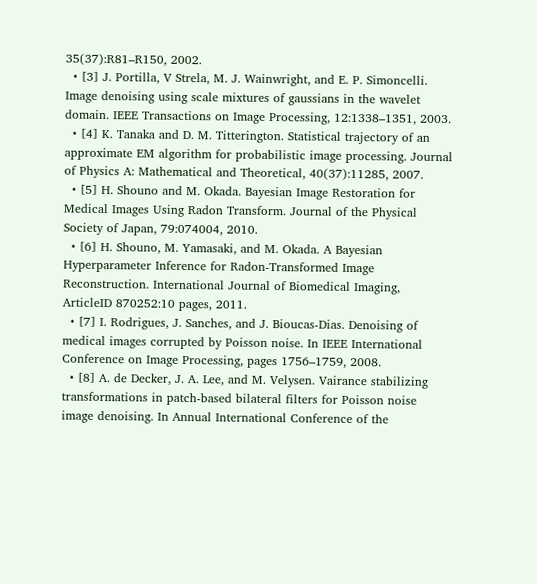35(37):R81–R150, 2002.
  • [3] J. Portilla, V Strela, M. J. Wainwright, and E. P. Simoncelli. Image denoising using scale mixtures of gaussians in the wavelet domain. IEEE Transactions on Image Processing, 12:1338–1351, 2003.
  • [4] K. Tanaka and D. M. Titterington. Statistical trajectory of an approximate EM algorithm for probabilistic image processing. Journal of Physics A: Mathematical and Theoretical, 40(37):11285, 2007.
  • [5] H. Shouno and M. Okada. Bayesian Image Restoration for Medical Images Using Radon Transform. Journal of the Physical Society of Japan, 79:074004, 2010.
  • [6] H. Shouno, M. Yamasaki, and M. Okada. A Bayesian Hyperparameter Inference for Radon-Transformed Image Reconstruction. International Journal of Biomedical Imaging, ArticleID 870252:10 pages, 2011.
  • [7] I. Rodrigues, J. Sanches, and J. Bioucas-Dias. Denoising of medical images corrupted by Poisson noise. In IEEE International Conference on Image Processing, pages 1756–1759, 2008.
  • [8] A. de Decker, J. A. Lee, and M. Velysen. Vairance stabilizing transformations in patch-based bilateral filters for Poisson noise image denoising. In Annual International Conference of the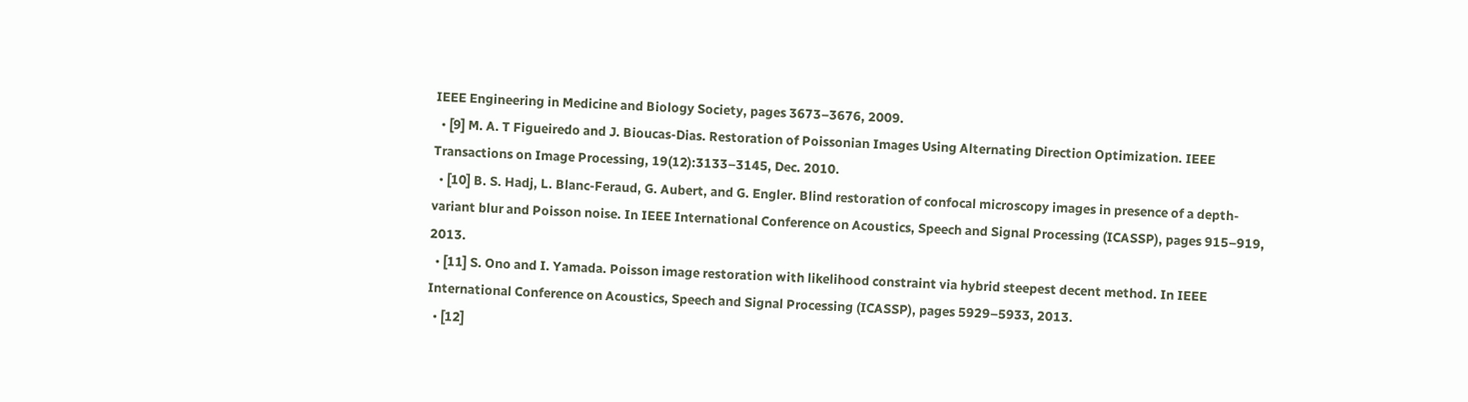IEEE Engineering in Medicine and Biology Society, pages 3673–3676, 2009.
  • [9] M. A. T Figueiredo and J. Bioucas-Dias. Restoration of Poissonian Images Using Alternating Direction Optimization. IEEE Transactions on Image Processing, 19(12):3133–3145, Dec. 2010.
  • [10] B. S. Hadj, L. Blanc-Feraud, G. Aubert, and G. Engler. Blind restoration of confocal microscopy images in presence of a depth-variant blur and Poisson noise. In IEEE International Conference on Acoustics, Speech and Signal Processing (ICASSP), pages 915–919, 2013.
  • [11] S. Ono and I. Yamada. Poisson image restoration with likelihood constraint via hybrid steepest decent method. In IEEE International Conference on Acoustics, Speech and Signal Processing (ICASSP), pages 5929–5933, 2013.
  • [12]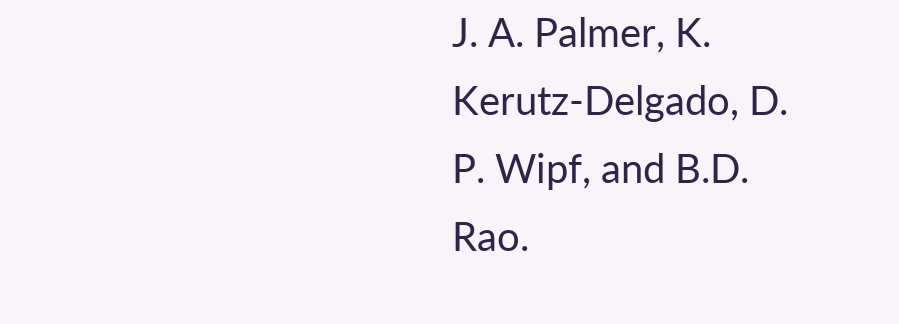J. A. Palmer, K. Kerutz-Delgado, D. P. Wipf, and B.D. Rao.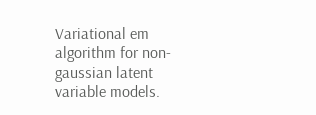Variational em algorithm for non-gaussian latent variable models.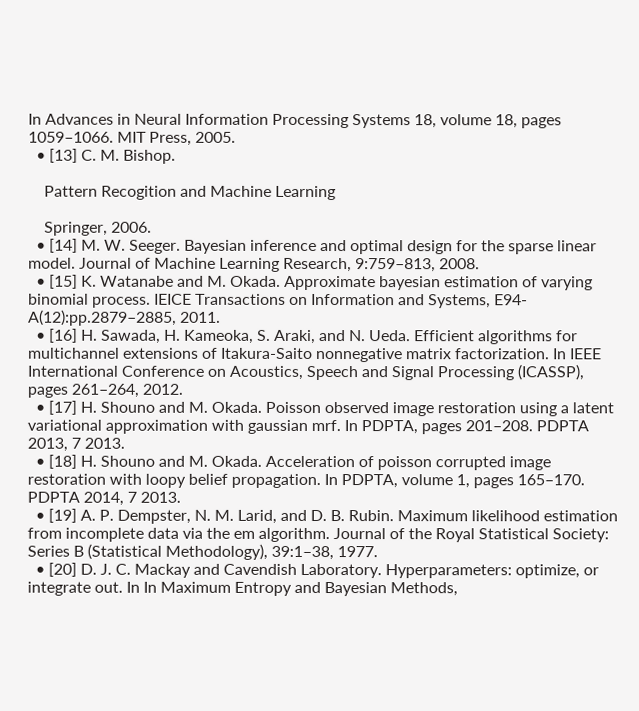In Advances in Neural Information Processing Systems 18, volume 18, pages 1059–1066. MIT Press, 2005.
  • [13] C. M. Bishop.

    Pattern Recogition and Machine Learning

    Springer, 2006.
  • [14] M. W. Seeger. Bayesian inference and optimal design for the sparse linear model. Journal of Machine Learning Research, 9:759–813, 2008.
  • [15] K. Watanabe and M. Okada. Approximate bayesian estimation of varying binomial process. IEICE Transactions on Information and Systems, E94-A(12):pp.2879–2885, 2011.
  • [16] H. Sawada, H. Kameoka, S. Araki, and N. Ueda. Efficient algorithms for multichannel extensions of Itakura-Saito nonnegative matrix factorization. In IEEE International Conference on Acoustics, Speech and Signal Processing (ICASSP), pages 261–264, 2012.
  • [17] H. Shouno and M. Okada. Poisson observed image restoration using a latent variational approximation with gaussian mrf. In PDPTA, pages 201–208. PDPTA 2013, 7 2013.
  • [18] H. Shouno and M. Okada. Acceleration of poisson corrupted image restoration with loopy belief propagation. In PDPTA, volume 1, pages 165–170. PDPTA 2014, 7 2013.
  • [19] A. P. Dempster, N. M. Larid, and D. B. Rubin. Maximum likelihood estimation from incomplete data via the em algorithm. Journal of the Royal Statistical Society: Series B (Statistical Methodology), 39:1–38, 1977.
  • [20] D. J. C. Mackay and Cavendish Laboratory. Hyperparameters: optimize, or integrate out. In In Maximum Entropy and Bayesian Methods,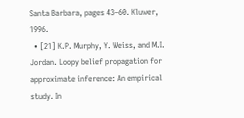Santa Barbara, pages 43–60. Kluwer, 1996.
  • [21] K.P. Murphy, Y. Weiss, and M.I. Jordan. Loopy belief propagation for approximate inference: An empirical study. In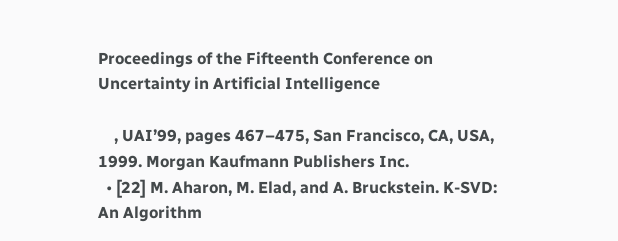Proceedings of the Fifteenth Conference on Uncertainty in Artificial Intelligence

    , UAI’99, pages 467–475, San Francisco, CA, USA, 1999. Morgan Kaufmann Publishers Inc.
  • [22] M. Aharon, M. Elad, and A. Bruckstein. K-SVD: An Algorithm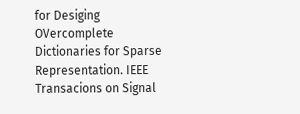for Desiging OVercomplete Dictionaries for Sparse Representation. IEEE Transacions on Signal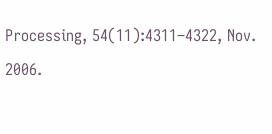Processing, 54(11):4311–4322, Nov. 2006.